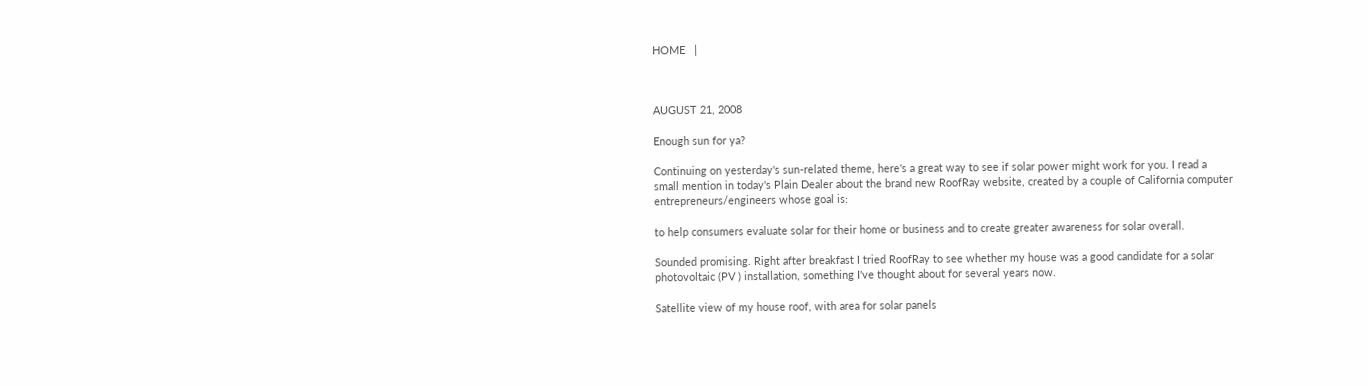HOME   |



AUGUST 21, 2008

Enough sun for ya?

Continuing on yesterday's sun-related theme, here's a great way to see if solar power might work for you. I read a small mention in today's Plain Dealer about the brand new RoofRay website, created by a couple of California computer entrepreneurs/engineers whose goal is:

to help consumers evaluate solar for their home or business and to create greater awareness for solar overall.

Sounded promising. Right after breakfast I tried RoofRay to see whether my house was a good candidate for a solar photovoltaic (PV ) installation, something I've thought about for several years now.

Satellite view of my house roof, with area for solar panels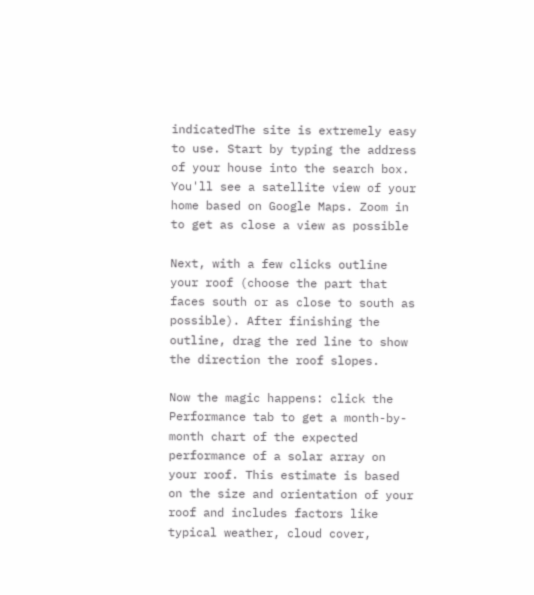indicatedThe site is extremely easy to use. Start by typing the address of your house into the search box. You'll see a satellite view of your home based on Google Maps. Zoom in to get as close a view as possible

Next, with a few clicks outline your roof (choose the part that faces south or as close to south as possible). After finishing the outline, drag the red line to show the direction the roof slopes.

Now the magic happens: click the Performance tab to get a month-by-month chart of the expected performance of a solar array on your roof. This estimate is based on the size and orientation of your roof and includes factors like typical weather, cloud cover,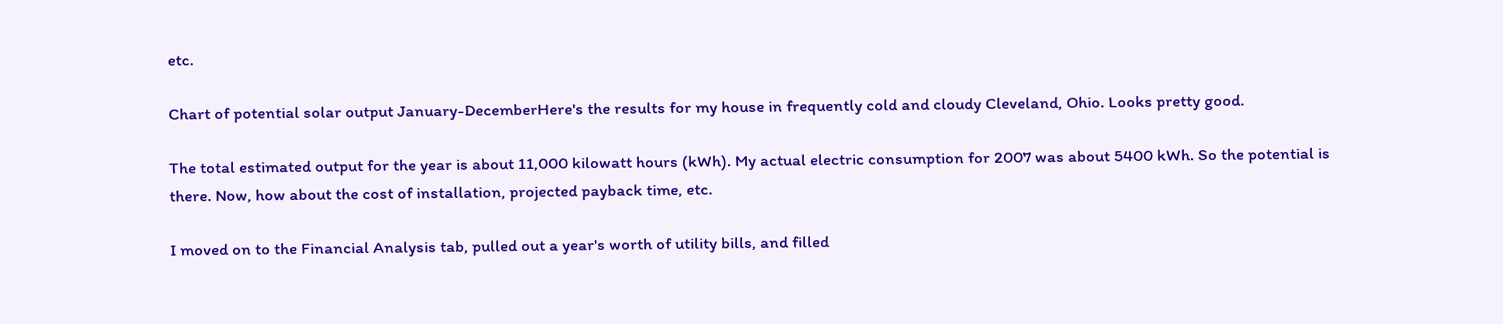etc.

Chart of potential solar output January-DecemberHere's the results for my house in frequently cold and cloudy Cleveland, Ohio. Looks pretty good.

The total estimated output for the year is about 11,000 kilowatt hours (kWh). My actual electric consumption for 2007 was about 5400 kWh. So the potential is there. Now, how about the cost of installation, projected payback time, etc.

I moved on to the Financial Analysis tab, pulled out a year's worth of utility bills, and filled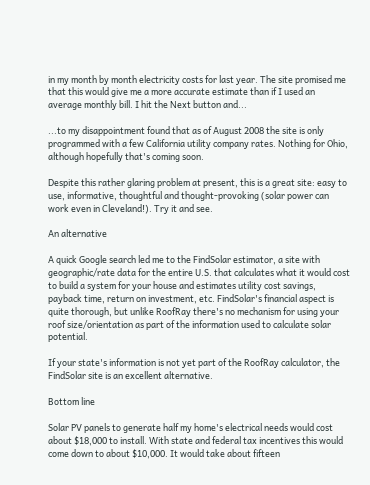in my month by month electricity costs for last year. The site promised me that this would give me a more accurate estimate than if I used an average monthly bill. I hit the Next button and...

...to my disappointment found that as of August 2008 the site is only programmed with a few California utility company rates. Nothing for Ohio, although hopefully that's coming soon.

Despite this rather glaring problem at present, this is a great site: easy to use, informative, thoughtful and thought-provoking (solar power can work even in Cleveland!). Try it and see.

An alternative

A quick Google search led me to the FindSolar estimator, a site with geographic/rate data for the entire U.S. that calculates what it would cost to build a system for your house and estimates utility cost savings, payback time, return on investment, etc. FindSolar's financial aspect is quite thorough, but unlike RoofRay there's no mechanism for using your roof size/orientation as part of the information used to calculate solar potential.

If your state's information is not yet part of the RoofRay calculator, the FindSolar site is an excellent alternative.

Bottom line

Solar PV panels to generate half my home's electrical needs would cost about $18,000 to install. With state and federal tax incentives this would come down to about $10,000. It would take about fifteen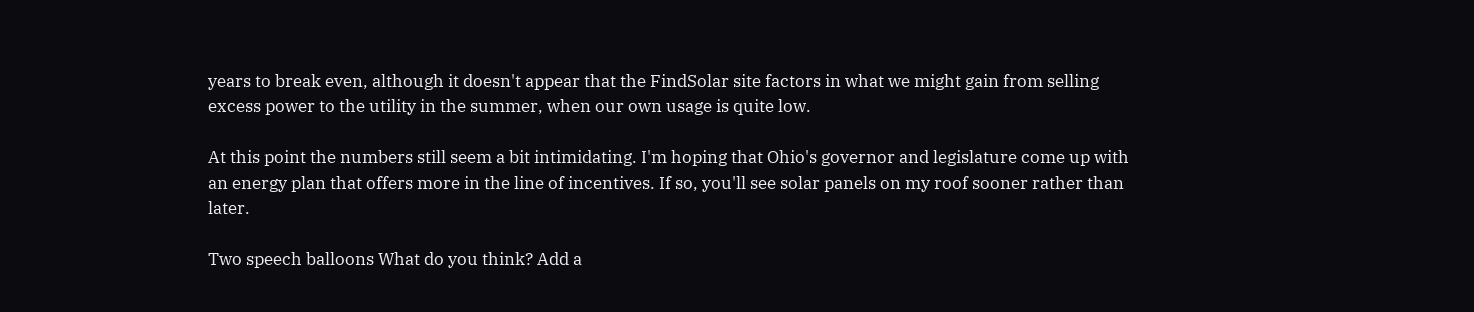years to break even, although it doesn't appear that the FindSolar site factors in what we might gain from selling excess power to the utility in the summer, when our own usage is quite low.

At this point the numbers still seem a bit intimidating. I'm hoping that Ohio's governor and legislature come up with an energy plan that offers more in the line of incentives. If so, you'll see solar panels on my roof sooner rather than later.

Two speech balloons What do you think? Add a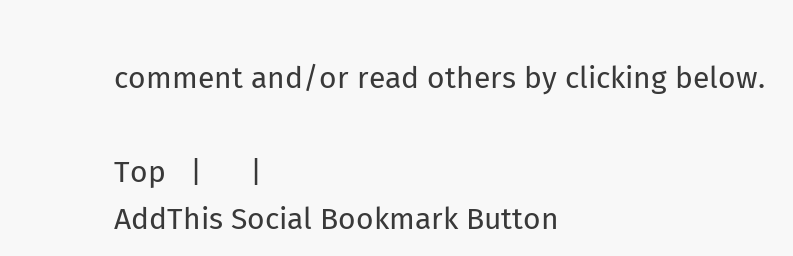comment and/or read others by clicking below.

Top   |      |
AddThis Social Bookmark Button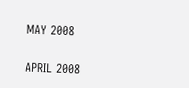MAY 2008

APRIL 2008